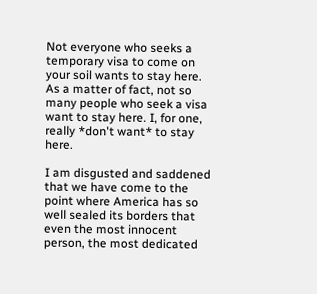Not everyone who seeks a temporary visa to come on your soil wants to stay here. As a matter of fact, not so many people who seek a visa want to stay here. I, for one, really *don't want* to stay here.

I am disgusted and saddened that we have come to the point where America has so well sealed its borders that even the most innocent person, the most dedicated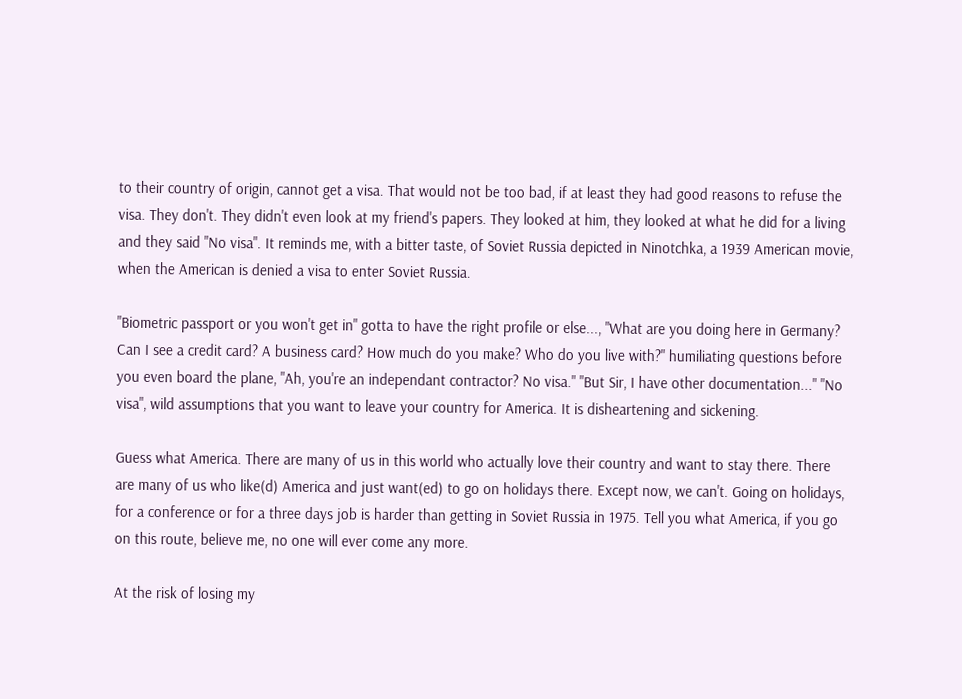to their country of origin, cannot get a visa. That would not be too bad, if at least they had good reasons to refuse the visa. They don't. They didn't even look at my friend's papers. They looked at him, they looked at what he did for a living and they said "No visa". It reminds me, with a bitter taste, of Soviet Russia depicted in Ninotchka, a 1939 American movie, when the American is denied a visa to enter Soviet Russia.

"Biometric passport or you won't get in" gotta to have the right profile or else..., "What are you doing here in Germany? Can I see a credit card? A business card? How much do you make? Who do you live with?" humiliating questions before you even board the plane, "Ah, you're an independant contractor? No visa." "But Sir, I have other documentation..." "No visa", wild assumptions that you want to leave your country for America. It is disheartening and sickening.

Guess what America. There are many of us in this world who actually love their country and want to stay there. There are many of us who like(d) America and just want(ed) to go on holidays there. Except now, we can't. Going on holidays, for a conference or for a three days job is harder than getting in Soviet Russia in 1975. Tell you what America, if you go on this route, believe me, no one will ever come any more.

At the risk of losing my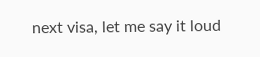next visa, let me say it loud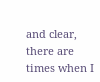and clear, there are times when I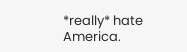*really* hate America.